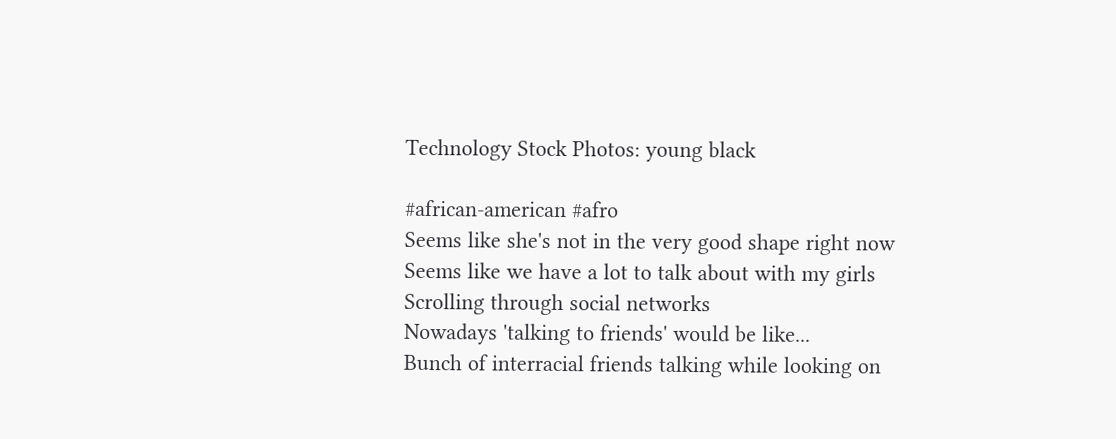Technology Stock Photos: young black

#african-american #afro
Seems like she's not in the very good shape right now
Seems like we have a lot to talk about with my girls
Scrolling through social networks
Nowadays 'talking to friends' would be like...
Bunch of interracial friends talking while looking on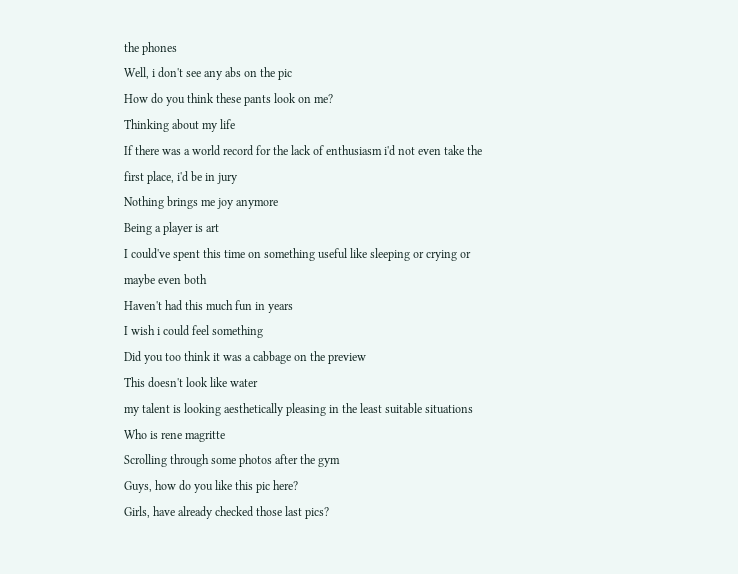the phones
Well, i don't see any abs on the pic
How do you think these pants look on me?
Thinking about my life
If there was a world record for the lack of enthusiasm i'd not even take the first place, i'd be in jury
Nothing brings me joy anymore
Being a player is art
I could've spent this time on something useful like sleeping or crying or maybe even both
Haven't had this much fun in years
I wish i could feel something
Did you too think it was a cabbage on the preview
This doesn't look like water
my talent is looking aesthetically pleasing in the least suitable situations
Who is rene magritte
Scrolling through some photos after the gym
Guys, how do you like this pic here?
Girls, have already checked those last pics?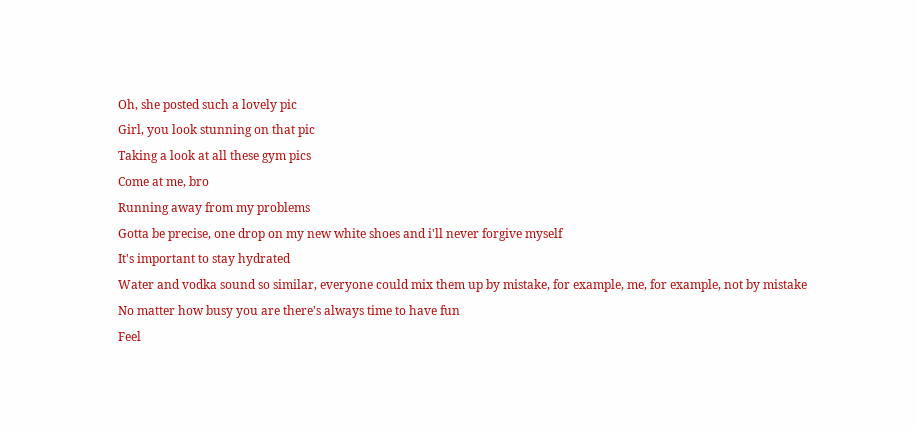Oh, she posted such a lovely pic
Girl, you look stunning on that pic
Taking a look at all these gym pics
Come at me, bro
Running away from my problems
Gotta be precise, one drop on my new white shoes and i'll never forgive myself
It's important to stay hydrated
Water and vodka sound so similar, everyone could mix them up by mistake, for example, me, for example, not by mistake
No matter how busy you are there's always time to have fun
Feel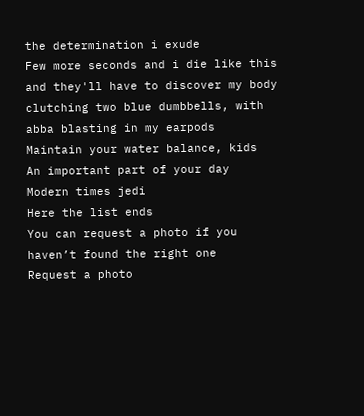the determination i exude
Few more seconds and i die like this and they'll have to discover my body clutching two blue dumbbells, with abba blasting in my earpods
Maintain your water balance, kids
An important part of your day
Modern times jedi
Here the list ends
You can request a photo if you haven’t found the right one
Request a photo